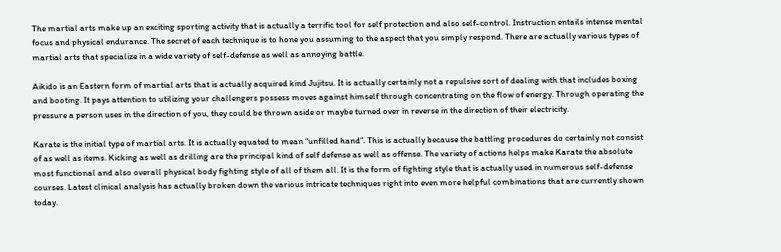The martial arts make up an exciting sporting activity that is actually a terrific tool for self protection and also self-control. Instruction entails intense mental focus and physical endurance. The secret of each technique is to hone you assuming to the aspect that you simply respond. There are actually various types of martial arts that specialize in a wide variety of self-defense as well as annoying battle.

Aikido is an Eastern form of martial arts that is actually acquired kind Jujitsu. It is actually certainly not a repulsive sort of dealing with that includes boxing and booting. It pays attention to utilizing your challengers possess moves against himself through concentrating on the flow of energy. Through operating the pressure a person uses in the direction of you, they could be thrown aside or maybe turned over in reverse in the direction of their electricity.

Karate is the initial type of martial arts. It is actually equated to mean “unfilled hand”. This is actually because the battling procedures do certainly not consist of as well as items. Kicking as well as drilling are the principal kind of self defense as well as offense. The variety of actions helps make Karate the absolute most functional and also overall physical body fighting style of all of them all. It is the form of fighting style that is actually used in numerous self-defense courses. Latest clinical analysis has actually broken down the various intricate techniques right into even more helpful combinations that are currently shown today.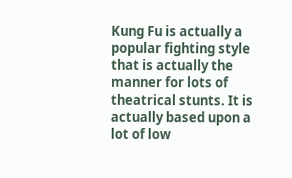Kung Fu is actually a popular fighting style that is actually the manner for lots of theatrical stunts. It is actually based upon a lot of low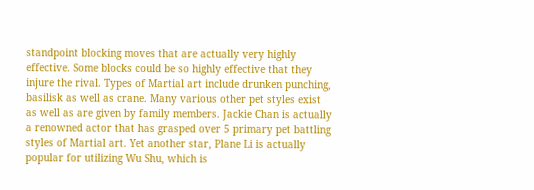standpoint blocking moves that are actually very highly effective. Some blocks could be so highly effective that they injure the rival. Types of Martial art include drunken punching, basilisk as well as crane. Many various other pet styles exist as well as are given by family members. Jackie Chan is actually a renowned actor that has grasped over 5 primary pet battling styles of Martial art. Yet another star, Plane Li is actually popular for utilizing Wu Shu, which is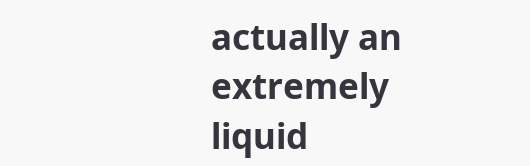actually an extremely liquid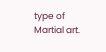type of Martial art.